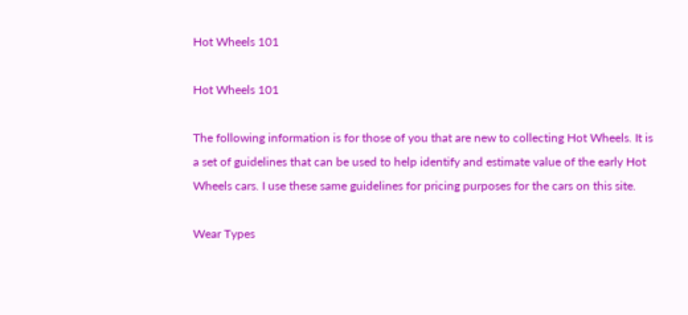Hot Wheels 101

Hot Wheels 101

The following information is for those of you that are new to collecting Hot Wheels. It is a set of guidelines that can be used to help identify and estimate value of the early Hot Wheels cars. I use these same guidelines for pricing purposes for the cars on this site.

Wear Types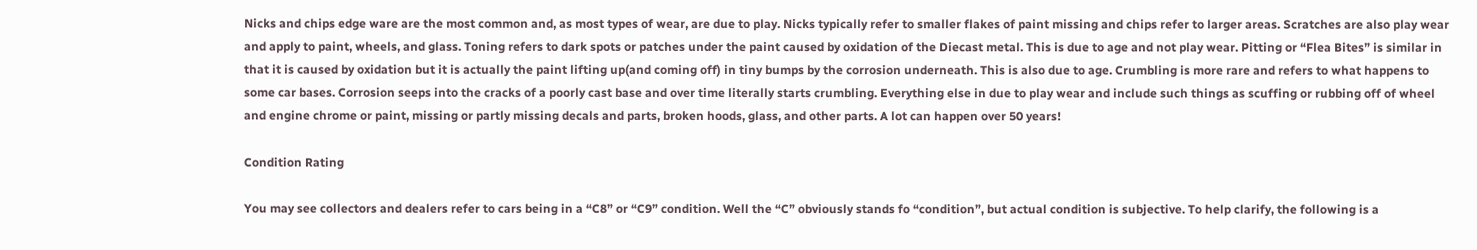Nicks and chips edge ware are the most common and, as most types of wear, are due to play. Nicks typically refer to smaller flakes of paint missing and chips refer to larger areas. Scratches are also play wear and apply to paint, wheels, and glass. Toning refers to dark spots or patches under the paint caused by oxidation of the Diecast metal. This is due to age and not play wear. Pitting or “Flea Bites” is similar in that it is caused by oxidation but it is actually the paint lifting up(and coming off) in tiny bumps by the corrosion underneath. This is also due to age. Crumbling is more rare and refers to what happens to some car bases. Corrosion seeps into the cracks of a poorly cast base and over time literally starts crumbling. Everything else in due to play wear and include such things as scuffing or rubbing off of wheel and engine chrome or paint, missing or partly missing decals and parts, broken hoods, glass, and other parts. A lot can happen over 50 years!

Condition Rating

You may see collectors and dealers refer to cars being in a “C8” or “C9” condition. Well the “C” obviously stands fo “condition”, but actual condition is subjective. To help clarify, the following is a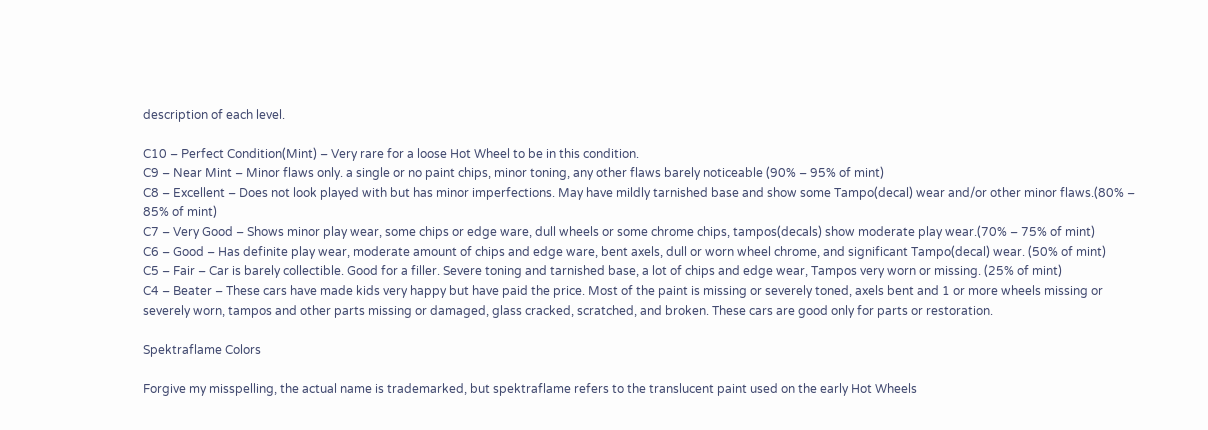description of each level.

C10 – Perfect Condition(Mint) – Very rare for a loose Hot Wheel to be in this condition.
C9 – Near Mint – Minor flaws only. a single or no paint chips, minor toning, any other flaws barely noticeable (90% – 95% of mint)
C8 – Excellent – Does not look played with but has minor imperfections. May have mildly tarnished base and show some Tampo(decal) wear and/or other minor flaws.(80% – 85% of mint)
C7 – Very Good – Shows minor play wear, some chips or edge ware, dull wheels or some chrome chips, tampos(decals) show moderate play wear.(70% – 75% of mint)
C6 – Good – Has definite play wear, moderate amount of chips and edge ware, bent axels, dull or worn wheel chrome, and significant Tampo(decal) wear. (50% of mint)
C5 – Fair – Car is barely collectible. Good for a filler. Severe toning and tarnished base, a lot of chips and edge wear, Tampos very worn or missing. (25% of mint)
C4 – Beater – These cars have made kids very happy but have paid the price. Most of the paint is missing or severely toned, axels bent and 1 or more wheels missing or severely worn, tampos and other parts missing or damaged, glass cracked, scratched, and broken. These cars are good only for parts or restoration.

Spektraflame Colors

Forgive my misspelling, the actual name is trademarked, but spektraflame refers to the translucent paint used on the early Hot Wheels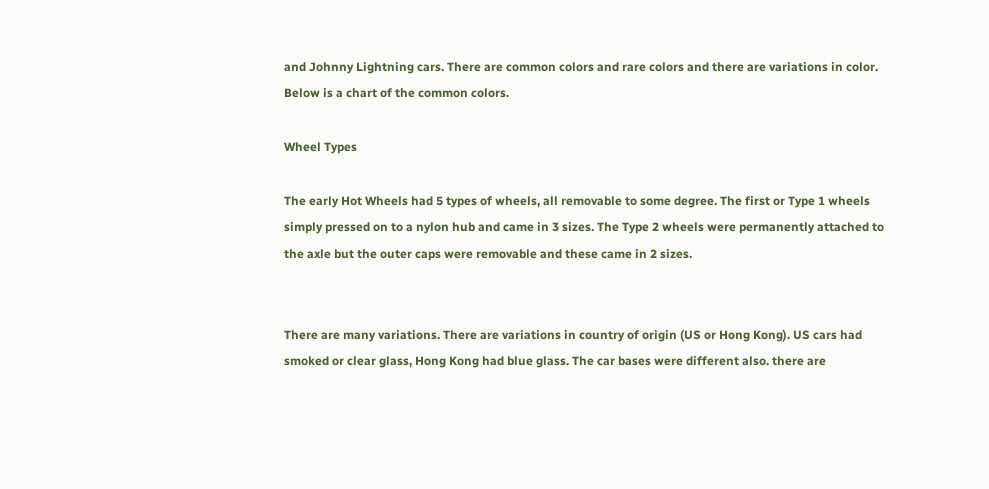and Johnny Lightning cars. There are common colors and rare colors and there are variations in color. Below is a chart of the common colors.

Wheel Types

The early Hot Wheels had 5 types of wheels, all removable to some degree. The first or Type 1 wheels simply pressed on to a nylon hub and came in 3 sizes. The Type 2 wheels were permanently attached to the axle but the outer caps were removable and these came in 2 sizes.


There are many variations. There are variations in country of origin (US or Hong Kong). US cars had smoked or clear glass, Hong Kong had blue glass. The car bases were different also. there are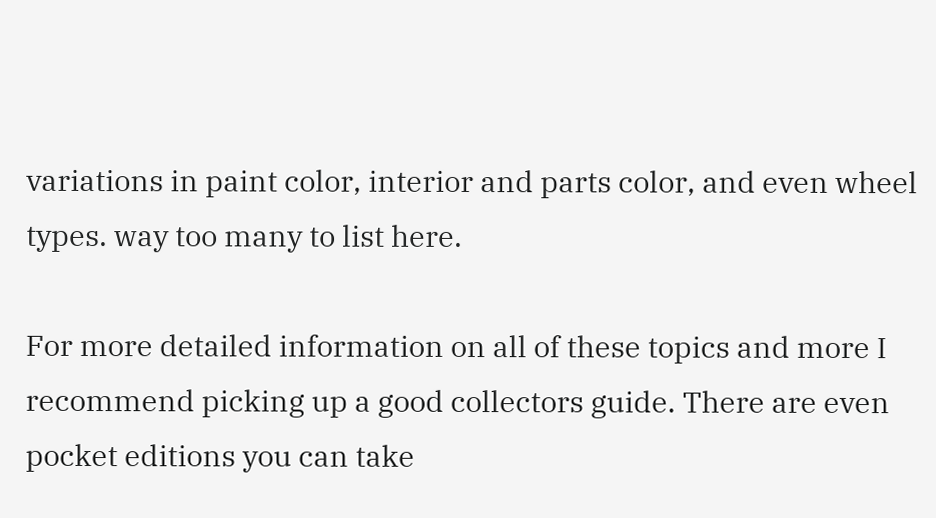variations in paint color, interior and parts color, and even wheel types. way too many to list here.

For more detailed information on all of these topics and more I recommend picking up a good collectors guide. There are even pocket editions you can take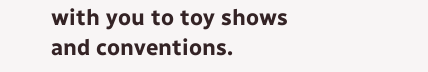with you to toy shows and conventions.